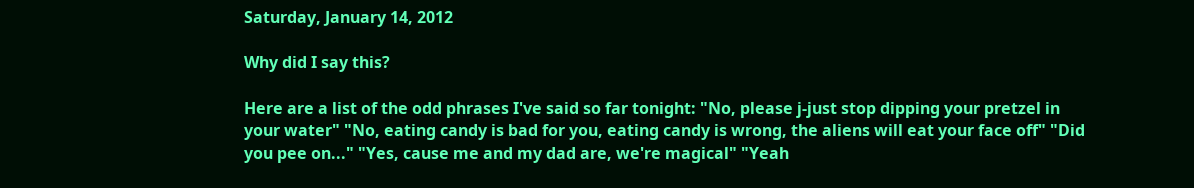Saturday, January 14, 2012

Why did I say this?

Here are a list of the odd phrases I've said so far tonight: "No, please j-just stop dipping your pretzel in your water" "No, eating candy is bad for you, eating candy is wrong, the aliens will eat your face off" "Did you pee on..." "Yes, cause me and my dad are, we're magical" "Yeah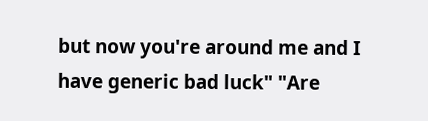but now you're around me and I have generic bad luck" "Are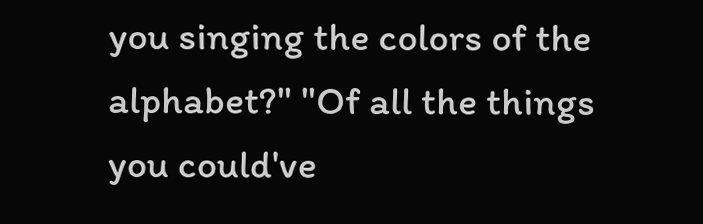you singing the colors of the alphabet?" "Of all the things you could've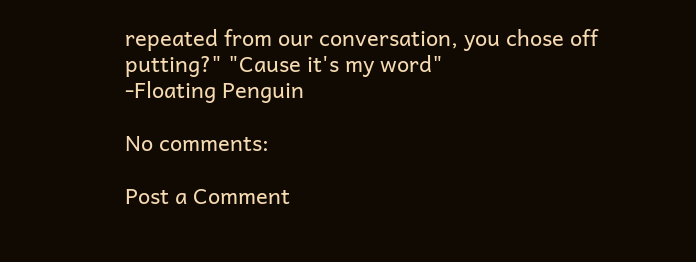repeated from our conversation, you chose off putting?" "Cause it's my word"
-Floating Penguin

No comments:

Post a Comment